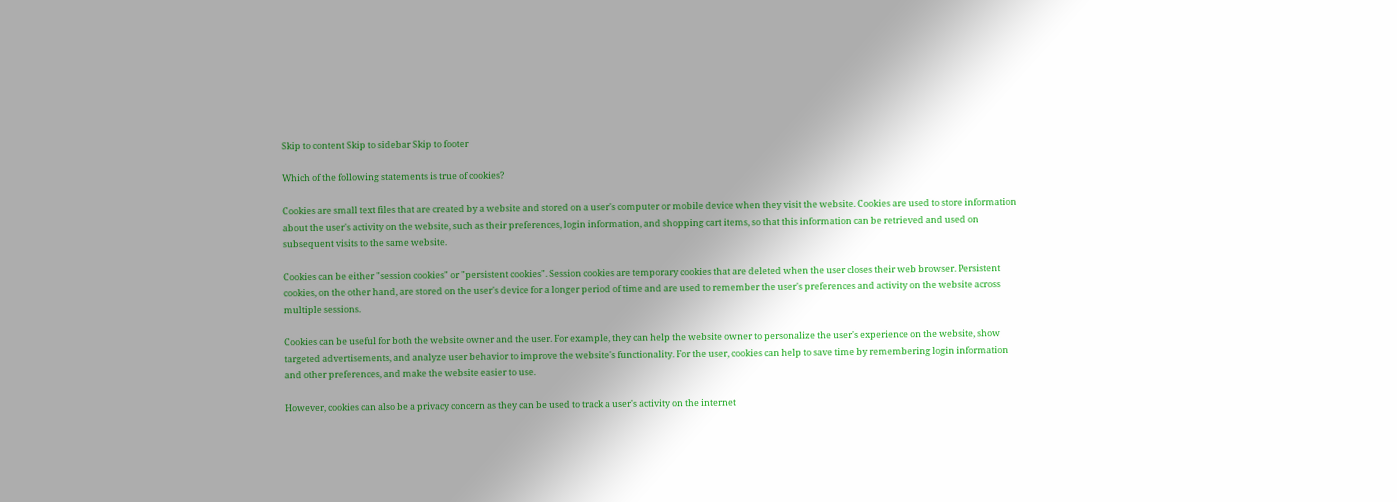Skip to content Skip to sidebar Skip to footer

Which of the following statements is true of cookies?

Cookies are small text files that are created by a website and stored on a user's computer or mobile device when they visit the website. Cookies are used to store information about the user's activity on the website, such as their preferences, login information, and shopping cart items, so that this information can be retrieved and used on subsequent visits to the same website.

Cookies can be either "session cookies" or "persistent cookies". Session cookies are temporary cookies that are deleted when the user closes their web browser. Persistent cookies, on the other hand, are stored on the user's device for a longer period of time and are used to remember the user's preferences and activity on the website across multiple sessions.

Cookies can be useful for both the website owner and the user. For example, they can help the website owner to personalize the user's experience on the website, show targeted advertisements, and analyze user behavior to improve the website's functionality. For the user, cookies can help to save time by remembering login information and other preferences, and make the website easier to use.

However, cookies can also be a privacy concern as they can be used to track a user's activity on the internet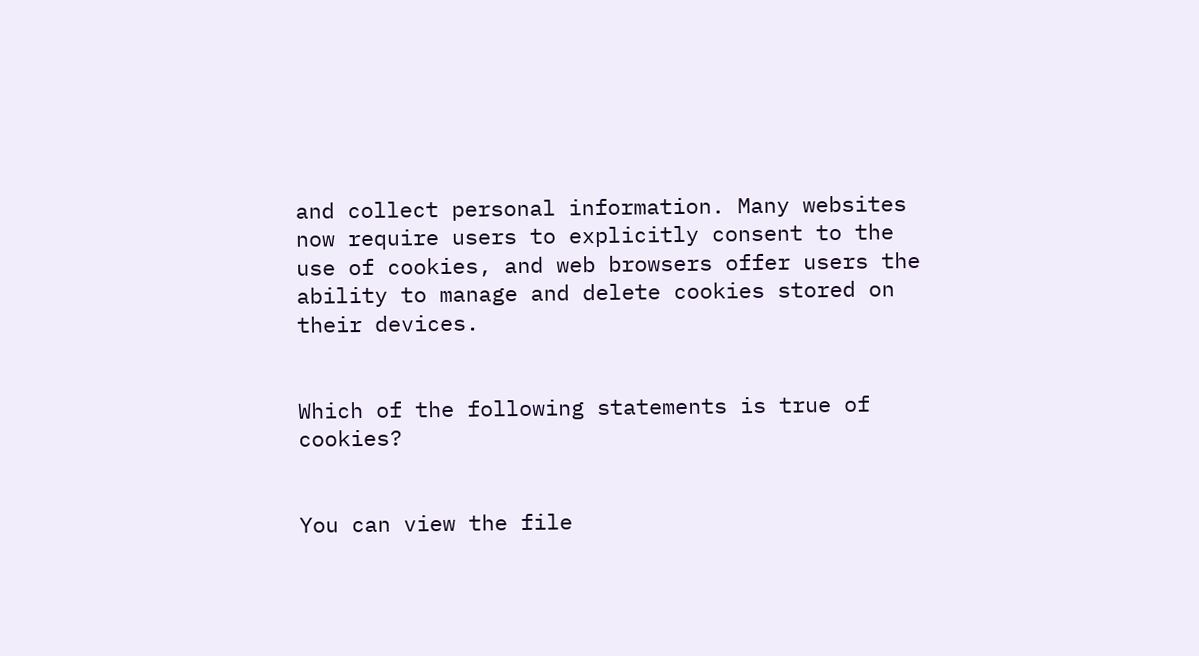and collect personal information. Many websites now require users to explicitly consent to the use of cookies, and web browsers offer users the ability to manage and delete cookies stored on their devices.


Which of the following statements is true of cookies?


You can view the file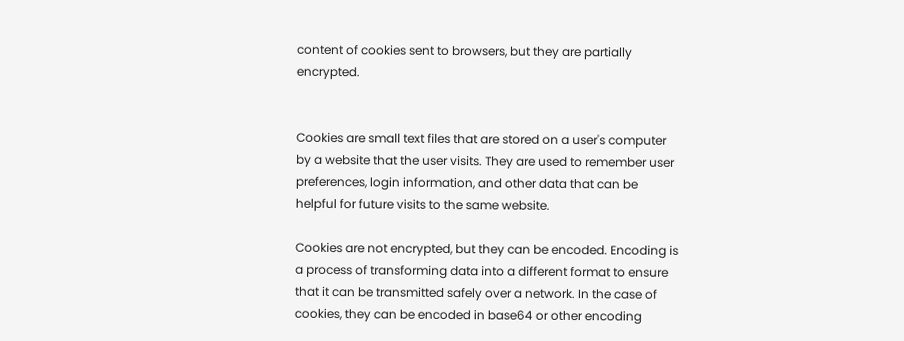content of cookies sent to browsers, but they are partially encrypted.


Cookies are small text files that are stored on a user's computer by a website that the user visits. They are used to remember user preferences, login information, and other data that can be helpful for future visits to the same website.

Cookies are not encrypted, but they can be encoded. Encoding is a process of transforming data into a different format to ensure that it can be transmitted safely over a network. In the case of cookies, they can be encoded in base64 or other encoding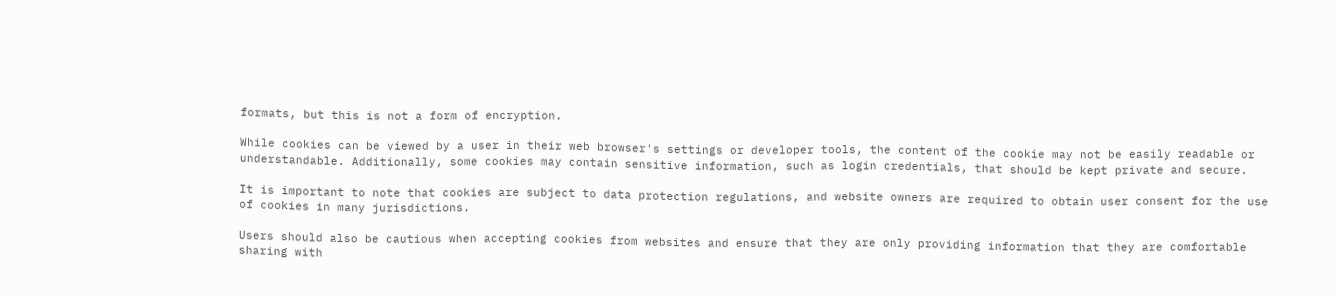formats, but this is not a form of encryption.

While cookies can be viewed by a user in their web browser's settings or developer tools, the content of the cookie may not be easily readable or understandable. Additionally, some cookies may contain sensitive information, such as login credentials, that should be kept private and secure.

It is important to note that cookies are subject to data protection regulations, and website owners are required to obtain user consent for the use of cookies in many jurisdictions.

Users should also be cautious when accepting cookies from websites and ensure that they are only providing information that they are comfortable sharing with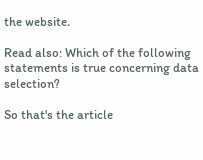the website.

Read also: Which of the following statements is true concerning data selection?

So that's the article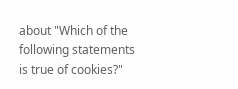about "Which of the following statements is true of cookies?"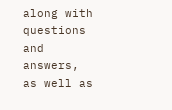along with questions and answers, as well as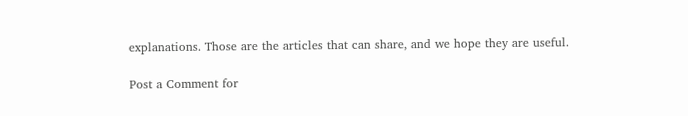explanations. Those are the articles that can share, and we hope they are useful.

Post a Comment for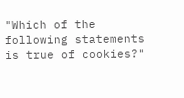"Which of the following statements is true of cookies?"